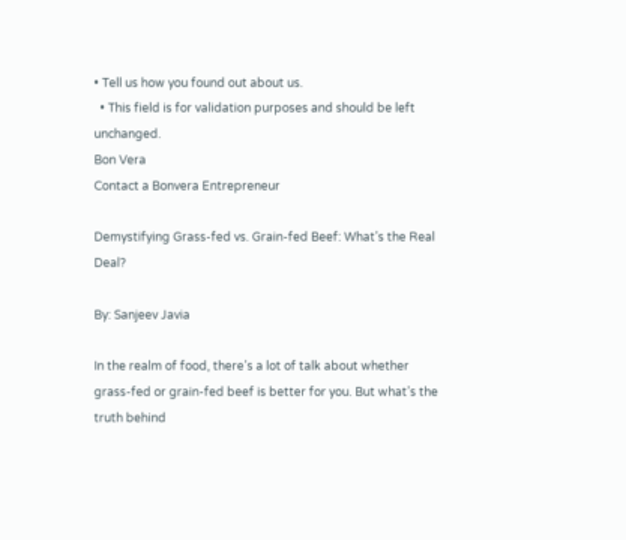• Tell us how you found out about us.
  • This field is for validation purposes and should be left unchanged.
Bon Vera
Contact a Bonvera Entrepreneur

Demystifying Grass-fed vs. Grain-fed Beef: What’s the Real Deal?

By: Sanjeev Javia

In the realm of food, there’s a lot of talk about whether grass-fed or grain-fed beef is better for you. But what’s the truth behind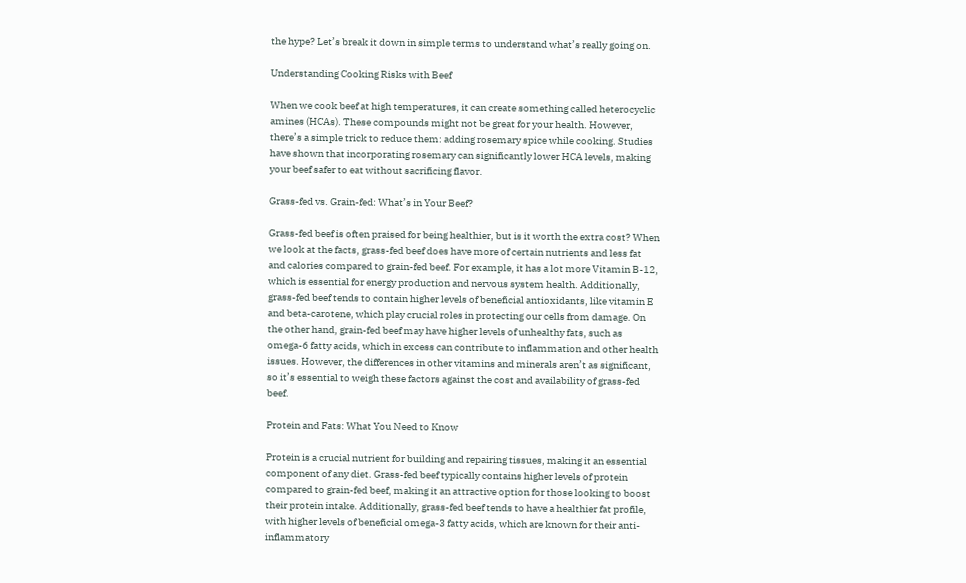the hype? Let’s break it down in simple terms to understand what’s really going on.

Understanding Cooking Risks with Beef

When we cook beef at high temperatures, it can create something called heterocyclic amines (HCAs). These compounds might not be great for your health. However, there’s a simple trick to reduce them: adding rosemary spice while cooking. Studies have shown that incorporating rosemary can significantly lower HCA levels, making your beef safer to eat without sacrificing flavor.

Grass-fed vs. Grain-fed: What’s in Your Beef?

Grass-fed beef is often praised for being healthier, but is it worth the extra cost? When we look at the facts, grass-fed beef does have more of certain nutrients and less fat and calories compared to grain-fed beef. For example, it has a lot more Vitamin B-12, which is essential for energy production and nervous system health. Additionally, grass-fed beef tends to contain higher levels of beneficial antioxidants, like vitamin E and beta-carotene, which play crucial roles in protecting our cells from damage. On the other hand, grain-fed beef may have higher levels of unhealthy fats, such as omega-6 fatty acids, which in excess can contribute to inflammation and other health issues. However, the differences in other vitamins and minerals aren’t as significant, so it’s essential to weigh these factors against the cost and availability of grass-fed beef.

Protein and Fats: What You Need to Know

Protein is a crucial nutrient for building and repairing tissues, making it an essential component of any diet. Grass-fed beef typically contains higher levels of protein compared to grain-fed beef, making it an attractive option for those looking to boost their protein intake. Additionally, grass-fed beef tends to have a healthier fat profile, with higher levels of beneficial omega-3 fatty acids, which are known for their anti-inflammatory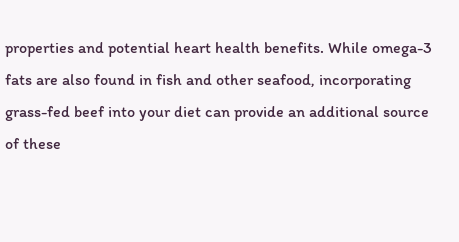properties and potential heart health benefits. While omega-3 fats are also found in fish and other seafood, incorporating grass-fed beef into your diet can provide an additional source of these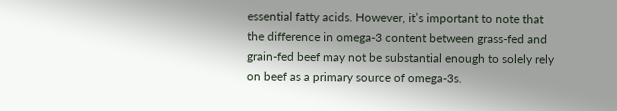essential fatty acids. However, it’s important to note that the difference in omega-3 content between grass-fed and grain-fed beef may not be substantial enough to solely rely on beef as a primary source of omega-3s.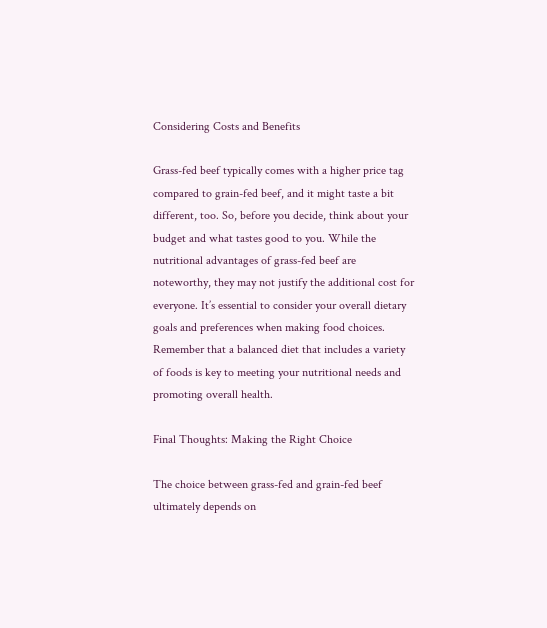Considering Costs and Benefits

Grass-fed beef typically comes with a higher price tag compared to grain-fed beef, and it might taste a bit different, too. So, before you decide, think about your budget and what tastes good to you. While the nutritional advantages of grass-fed beef are noteworthy, they may not justify the additional cost for everyone. It’s essential to consider your overall dietary goals and preferences when making food choices. Remember that a balanced diet that includes a variety of foods is key to meeting your nutritional needs and promoting overall health.

Final Thoughts: Making the Right Choice

The choice between grass-fed and grain-fed beef ultimately depends on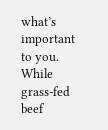what’s important to you. While grass-fed beef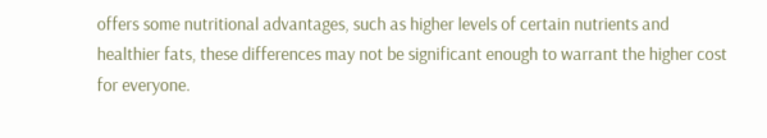offers some nutritional advantages, such as higher levels of certain nutrients and healthier fats, these differences may not be significant enough to warrant the higher cost for everyone.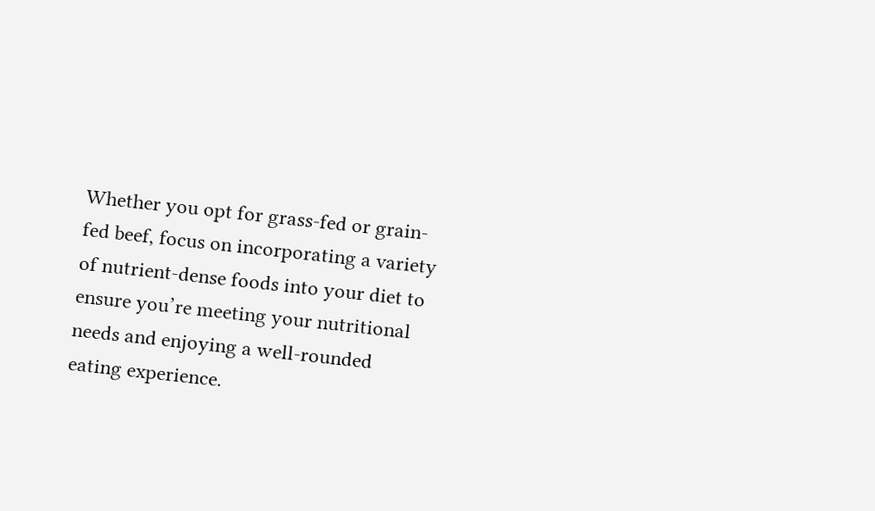Whether you opt for grass-fed or grain-fed beef, focus on incorporating a variety of nutrient-dense foods into your diet to ensure you’re meeting your nutritional needs and enjoying a well-rounded eating experience.